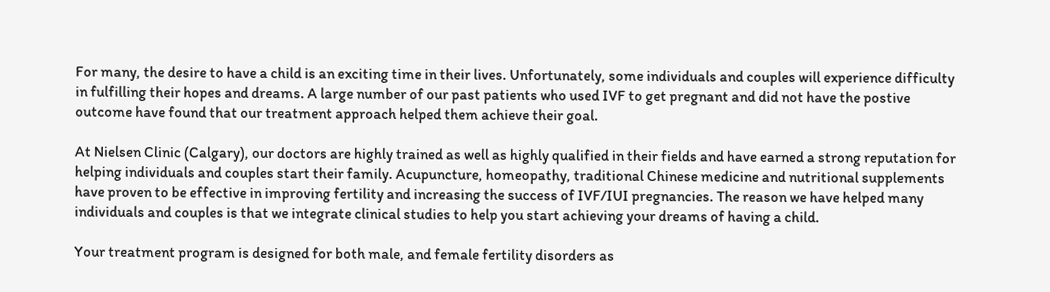For many, the desire to have a child is an exciting time in their lives. Unfortunately, some individuals and couples will experience difficulty in fulfilling their hopes and dreams. A large number of our past patients who used IVF to get pregnant and did not have the postive outcome have found that our treatment approach helped them achieve their goal.

At Nielsen Clinic (Calgary), our doctors are highly trained as well as highly qualified in their fields and have earned a strong reputation for helping individuals and couples start their family. Acupuncture, homeopathy, traditional Chinese medicine and nutritional supplements have proven to be effective in improving fertility and increasing the success of IVF/IUI pregnancies. The reason we have helped many individuals and couples is that we integrate clinical studies to help you start achieving your dreams of having a child.

Your treatment program is designed for both male, and female fertility disorders as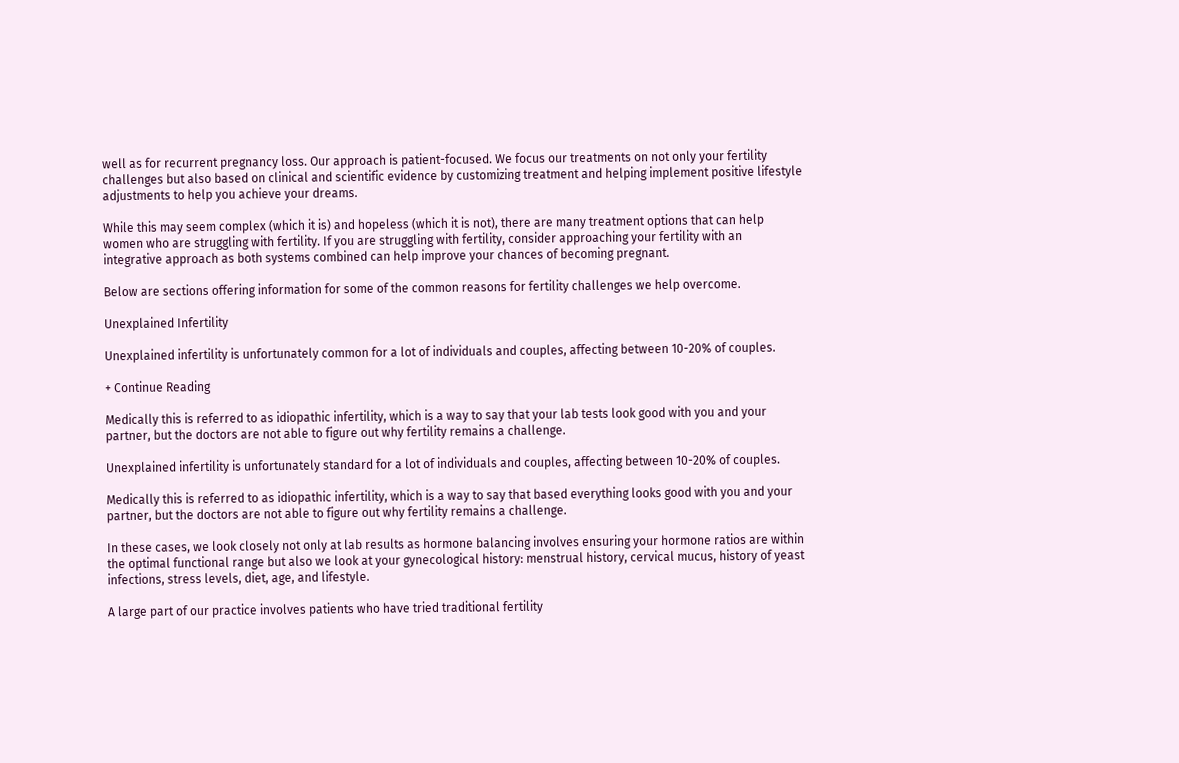well as for recurrent pregnancy loss. Our approach is patient-focused. We focus our treatments on not only your fertility challenges but also based on clinical and scientific evidence by customizing treatment and helping implement positive lifestyle adjustments to help you achieve your dreams.

While this may seem complex (which it is) and hopeless (which it is not), there are many treatment options that can help women who are struggling with fertility. If you are struggling with fertility, consider approaching your fertility with an integrative approach as both systems combined can help improve your chances of becoming pregnant.

Below are sections offering information for some of the common reasons for fertility challenges we help overcome.

Unexplained Infertility

Unexplained infertility is unfortunately common for a lot of individuals and couples, affecting between 10-20% of couples.

+ Continue Reading

Medically this is referred to as idiopathic infertility, which is a way to say that your lab tests look good with you and your partner, but the doctors are not able to figure out why fertility remains a challenge.

Unexplained infertility is unfortunately standard for a lot of individuals and couples, affecting between 10-20% of couples.

Medically this is referred to as idiopathic infertility, which is a way to say that based everything looks good with you and your partner, but the doctors are not able to figure out why fertility remains a challenge.

In these cases, we look closely not only at lab results as hormone balancing involves ensuring your hormone ratios are within the optimal functional range but also we look at your gynecological history: menstrual history, cervical mucus, history of yeast infections, stress levels, diet, age, and lifestyle.

A large part of our practice involves patients who have tried traditional fertility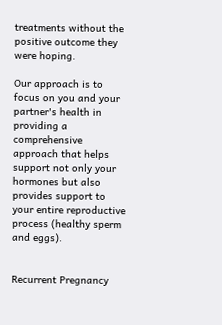treatments without the positive outcome they were hoping.

Our approach is to focus on you and your partner's health in providing a comprehensive approach that helps support not only your hormones but also provides support to your entire reproductive process (healthy sperm and eggs).


Recurrent Pregnancy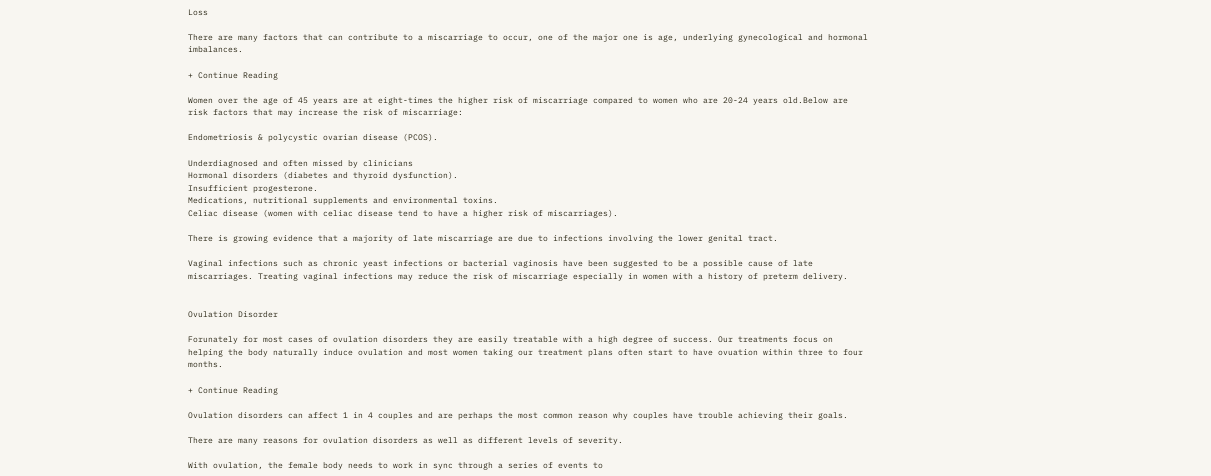Loss

There are many factors that can contribute to a miscarriage to occur, one of the major one is age, underlying gynecological and hormonal imbalances.

+ Continue Reading

Women over the age of 45 years are at eight-times the higher risk of miscarriage compared to women who are 20-24 years old.Below are risk factors that may increase the risk of miscarriage:

Endometriosis & polycystic ovarian disease (PCOS).

Underdiagnosed and often missed by clinicians
Hormonal disorders (diabetes and thyroid dysfunction).
Insufficient progesterone.
Medications, nutritional supplements and environmental toxins.
Celiac disease (women with celiac disease tend to have a higher risk of miscarriages).

There is growing evidence that a majority of late miscarriage are due to infections involving the lower genital tract.

Vaginal infections such as chronic yeast infections or bacterial vaginosis have been suggested to be a possible cause of late miscarriages. Treating vaginal infections may reduce the risk of miscarriage especially in women with a history of preterm delivery.


Ovulation Disorder

Forunately for most cases of ovulation disorders they are easily treatable with a high degree of success. Our treatments focus on helping the body naturally induce ovulation and most women taking our treatment plans often start to have ovuation within three to four months.

+ Continue Reading

Ovulation disorders can affect 1 in 4 couples and are perhaps the most common reason why couples have trouble achieving their goals.

There are many reasons for ovulation disorders as well as different levels of severity.

With ovulation, the female body needs to work in sync through a series of events to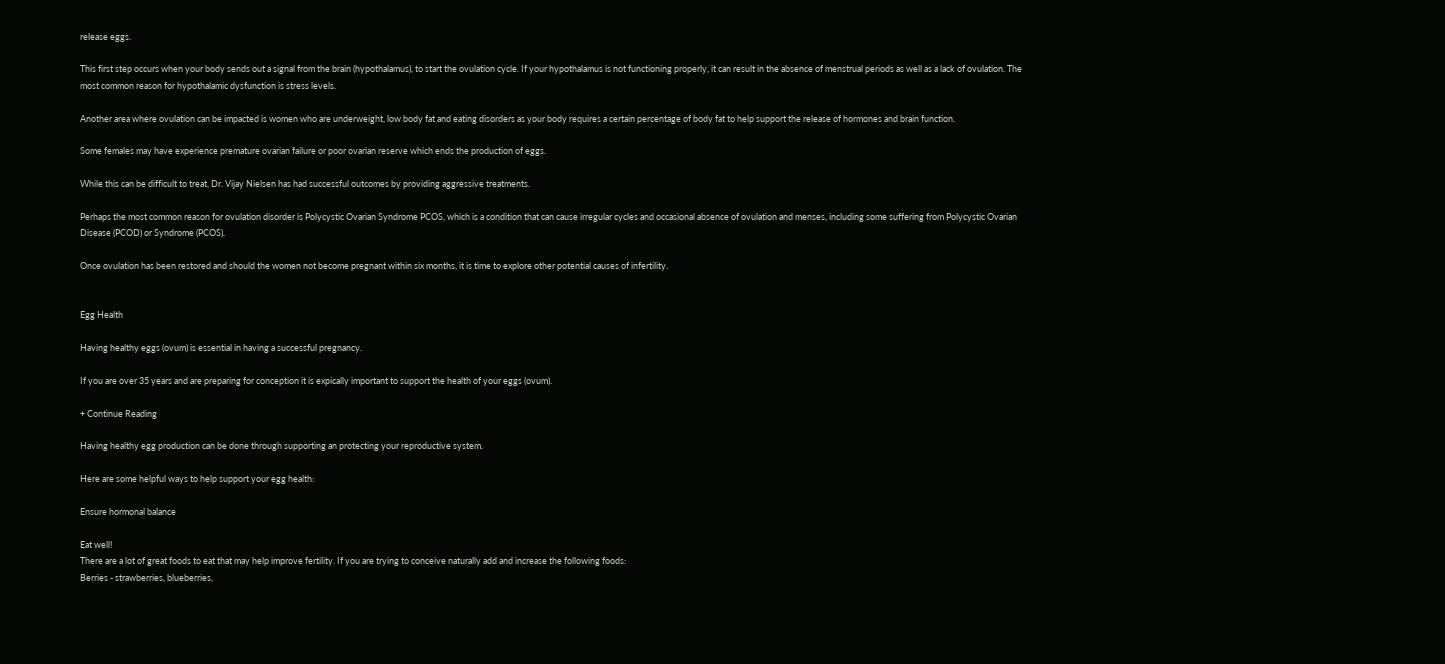release eggs.

This first step occurs when your body sends out a signal from the brain (hypothalamus), to start the ovulation cycle. If your hypothalamus is not functioning properly, it can result in the absence of menstrual periods as well as a lack of ovulation. The most common reason for hypothalamic dysfunction is stress levels.

Another area where ovulation can be impacted is women who are underweight, low body fat and eating disorders as your body requires a certain percentage of body fat to help support the release of hormones and brain function.

Some females may have experience premature ovarian failure or poor ovarian reserve which ends the production of eggs.

While this can be difficult to treat, Dr. Vijay Nielsen has had successful outcomes by providing aggressive treatments.

Perhaps the most common reason for ovulation disorder is Polycystic Ovarian Syndrome PCOS, which is a condition that can cause irregular cycles and occasional absence of ovulation and menses, including some suffering from Polycystic Ovarian Disease (PCOD) or Syndrome (PCOS).

Once ovulation has been restored and should the women not become pregnant within six months, it is time to explore other potential causes of infertility.


Egg Health

Having healthy eggs (ovum) is essential in having a successful pregnancy.

If you are over 35 years and are preparing for conception it is expically important to support the health of your eggs (ovum).

+ Continue Reading

Having healthy egg production can be done through supporting an protecting your reproductive system.

Here are some helpful ways to help support your egg health:

Ensure hormonal balance

Eat well!
There are a lot of great foods to eat that may help improve fertility. If you are trying to conceive naturally add and increase the following foods:
Berries - strawberries, blueberries,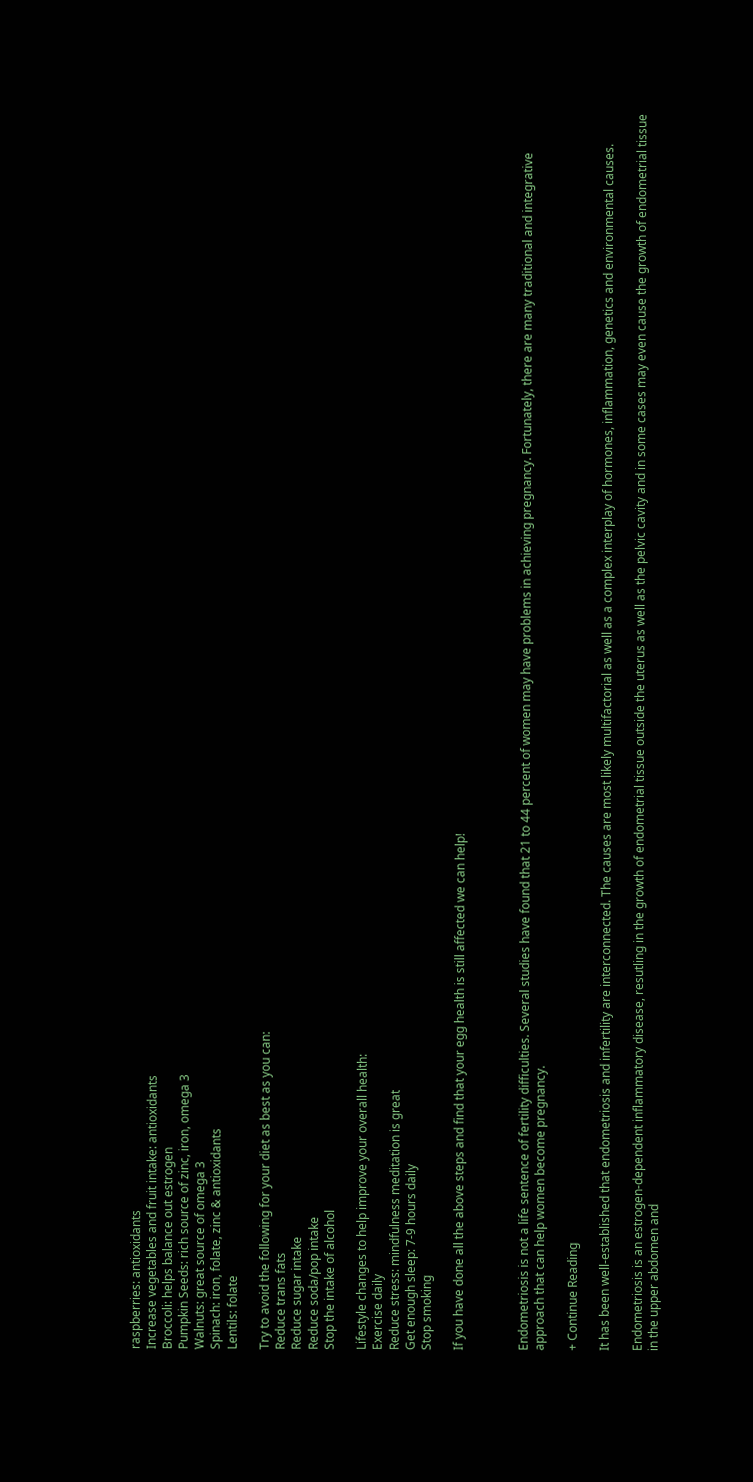raspberries: antioxidants
Increase vegetables and fruit intake: antioxidants
Broccoli: helps balance out estrogen
Pumpkin Seeds: rich source of zinc, iron, omega 3
Walnuts: great source of omega 3
Spinach: iron, folate, zinc & antioxidants
Lentils: folate

Try to avoid the following for your diet as best as you can:
Reduce trans fats
Reduce sugar intake
Reduce soda/pop intake
Stop the intake of alcohol

Lifestyle changes to help improve your overall health:
Exercise daily
Reduce stress: mindfulness meditation is great
Get enough sleep: 7-9 hours daily
Stop smoking

If you have done all the above steps and find that your egg health is still affected we can help!



Endometriosis is not a life sentence of fertility difficulties. Several studies have found that 21 to 44 percent of women may have problems in achieving pregnancy. Fortunately, there are many traditional and integrative approach that can help women become pregnancy.

+ Continue Reading

It has been well-established that endometriosis and infertility are interconnected. The causes are most likely multifactorial as well as a complex interplay of hormones, inflammation, genetics and environmental causes.

Endometriosis is an estrogen-dependent inflammatory disease, resutling in the growth of endometrial tissue outside the uterus as well as the pelvic cavity and in some cases may even cause the growth of endometrial tissue in the upper abdomen and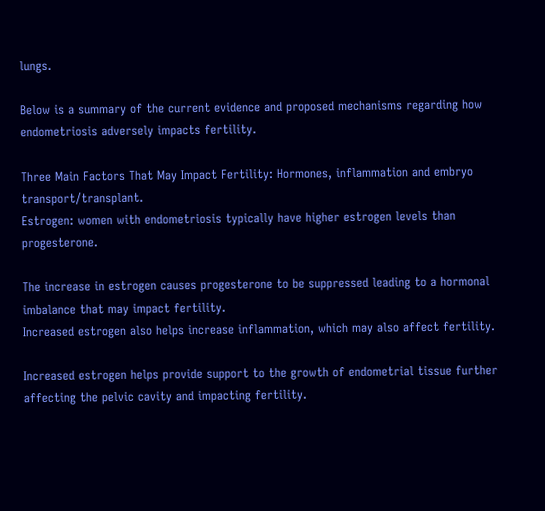lungs.

Below is a summary of the current evidence and proposed mechanisms regarding how endometriosis adversely impacts fertility.

Three Main Factors That May Impact Fertility: Hormones, inflammation and embryo transport/transplant.
Estrogen: women with endometriosis typically have higher estrogen levels than progesterone.

The increase in estrogen causes progesterone to be suppressed leading to a hormonal imbalance that may impact fertility.
Increased estrogen also helps increase inflammation, which may also affect fertility.

Increased estrogen helps provide support to the growth of endometrial tissue further affecting the pelvic cavity and impacting fertility.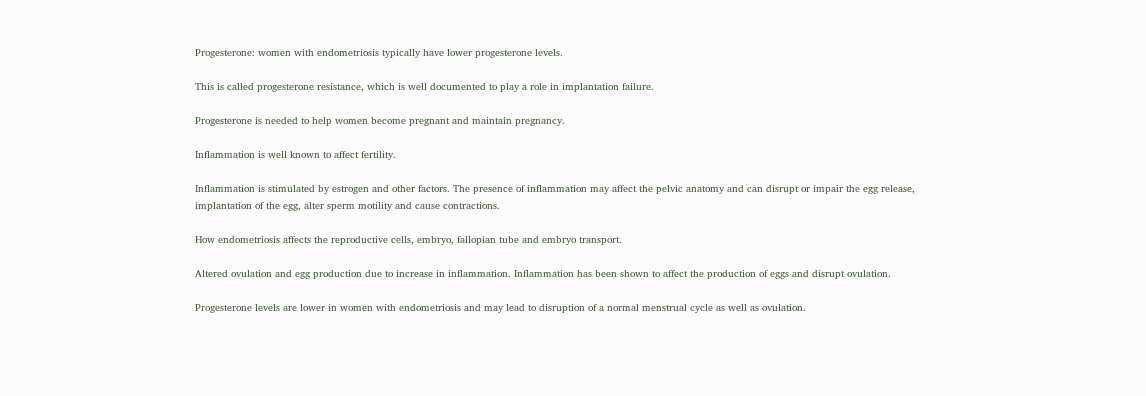Progesterone: women with endometriosis typically have lower progesterone levels.

This is called progesterone resistance, which is well documented to play a role in implantation failure.

Progesterone is needed to help women become pregnant and maintain pregnancy.

Inflammation is well known to affect fertility.

Inflammation is stimulated by estrogen and other factors. The presence of inflammation may affect the pelvic anatomy and can disrupt or impair the egg release, implantation of the egg, alter sperm motility and cause contractions.

How endometriosis affects the reproductive cells, embryo, fallopian tube and embryo transport.

Altered ovulation and egg production due to increase in inflammation. Inflammation has been shown to affect the production of eggs and disrupt ovulation.

Progesterone levels are lower in women with endometriosis and may lead to disruption of a normal menstrual cycle as well as ovulation.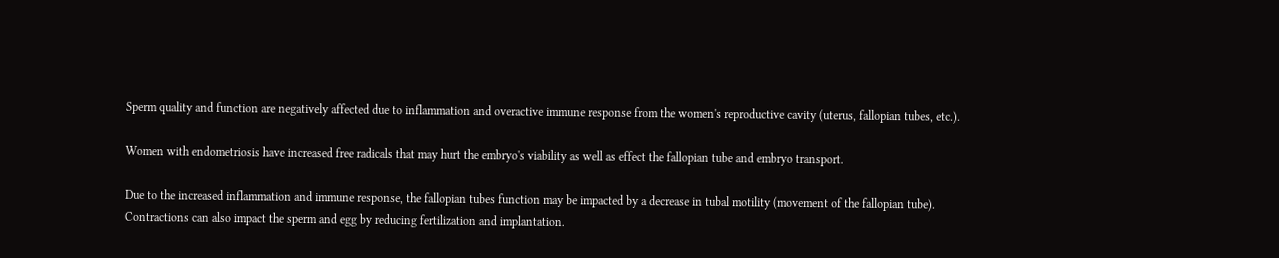Sperm quality and function are negatively affected due to inflammation and overactive immune response from the women's reproductive cavity (uterus, fallopian tubes, etc.).

Women with endometriosis have increased free radicals that may hurt the embryo's viability as well as effect the fallopian tube and embryo transport.

Due to the increased inflammation and immune response, the fallopian tubes function may be impacted by a decrease in tubal motility (movement of the fallopian tube).
Contractions can also impact the sperm and egg by reducing fertilization and implantation.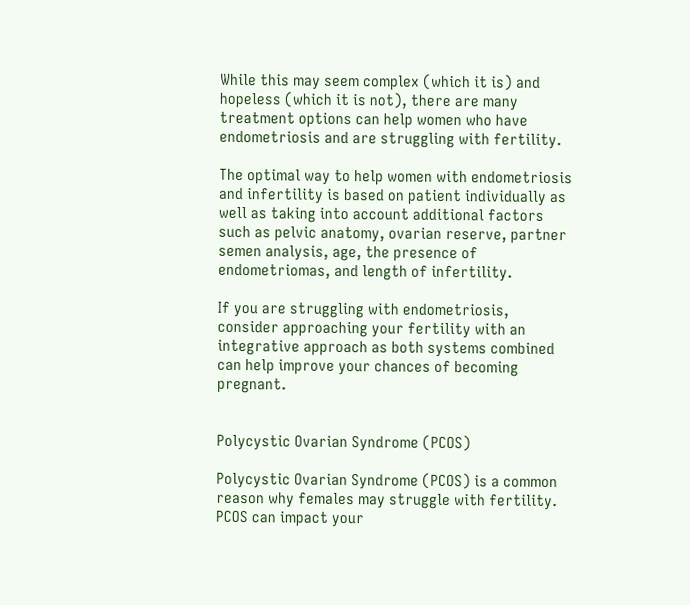While this may seem complex (which it is) and hopeless (which it is not), there are many treatment options can help women who have endometriosis and are struggling with fertility.

The optimal way to help women with endometriosis and infertility is based on patient individually as well as taking into account additional factors such as pelvic anatomy, ovarian reserve, partner semen analysis, age, the presence of endometriomas, and length of infertility.

If you are struggling with endometriosis, consider approaching your fertility with an integrative approach as both systems combined can help improve your chances of becoming pregnant.


Polycystic Ovarian Syndrome (PCOS)

Polycystic Ovarian Syndrome (PCOS) is a common reason why females may struggle with fertility. PCOS can impact your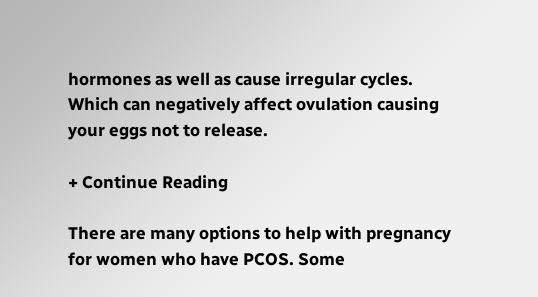hormones as well as cause irregular cycles. Which can negatively affect ovulation causing your eggs not to release.

+ Continue Reading

There are many options to help with pregnancy for women who have PCOS. Some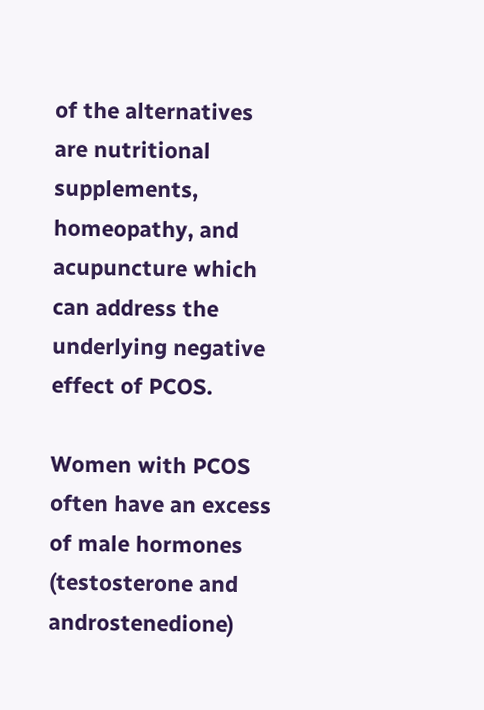of the alternatives are nutritional supplements, homeopathy, and acupuncture which can address the underlying negative effect of PCOS.

Women with PCOS often have an excess of male hormones (testosterone and androstenedione)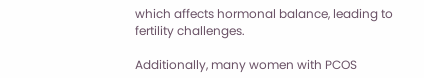which affects hormonal balance, leading to fertility challenges.

Additionally, many women with PCOS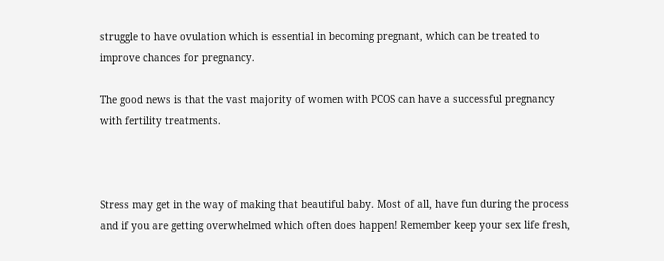struggle to have ovulation which is essential in becoming pregnant, which can be treated to improve chances for pregnancy.

The good news is that the vast majority of women with PCOS can have a successful pregnancy with fertility treatments.



Stress may get in the way of making that beautiful baby. Most of all, have fun during the process and if you are getting overwhelmed which often does happen! Remember keep your sex life fresh,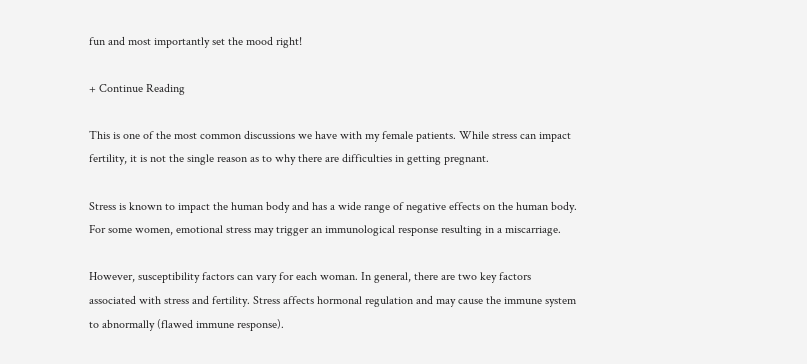fun and most importantly set the mood right!

+ Continue Reading

This is one of the most common discussions we have with my female patients. While stress can impact fertility, it is not the single reason as to why there are difficulties in getting pregnant.

Stress is known to impact the human body and has a wide range of negative effects on the human body. For some women, emotional stress may trigger an immunological response resulting in a miscarriage.

However, susceptibility factors can vary for each woman. In general, there are two key factors associated with stress and fertility. Stress affects hormonal regulation and may cause the immune system to abnormally (flawed immune response).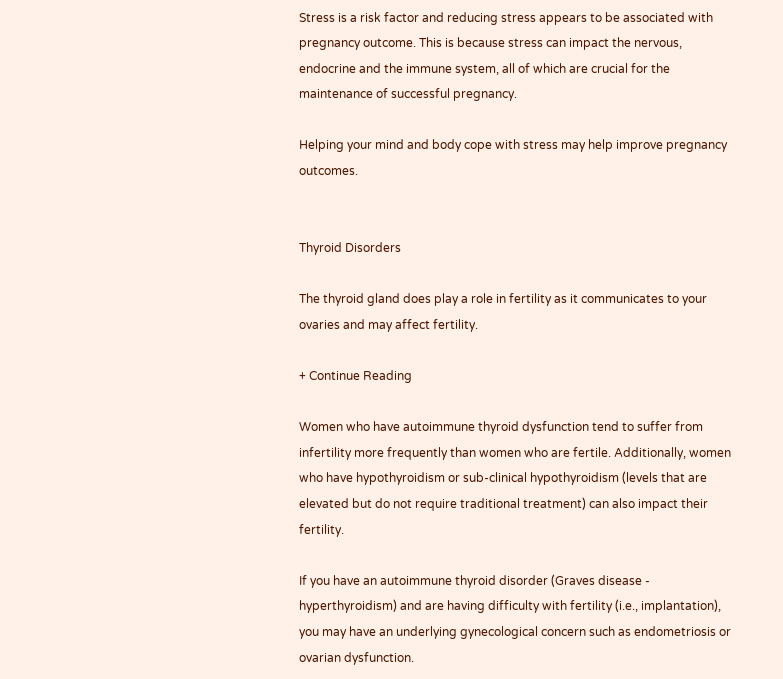Stress is a risk factor and reducing stress appears to be associated with pregnancy outcome. This is because stress can impact the nervous, endocrine and the immune system, all of which are crucial for the maintenance of successful pregnancy.

Helping your mind and body cope with stress may help improve pregnancy outcomes.


Thyroid Disorders

The thyroid gland does play a role in fertility as it communicates to your ovaries and may affect fertility.

+ Continue Reading

Women who have autoimmune thyroid dysfunction tend to suffer from infertility more frequently than women who are fertile. Additionally, women who have hypothyroidism or sub-clinical hypothyroidism (levels that are elevated but do not require traditional treatment) can also impact their fertility.

If you have an autoimmune thyroid disorder (Graves disease - hyperthyroidism) and are having difficulty with fertility (i.e., implantation), you may have an underlying gynecological concern such as endometriosis or ovarian dysfunction.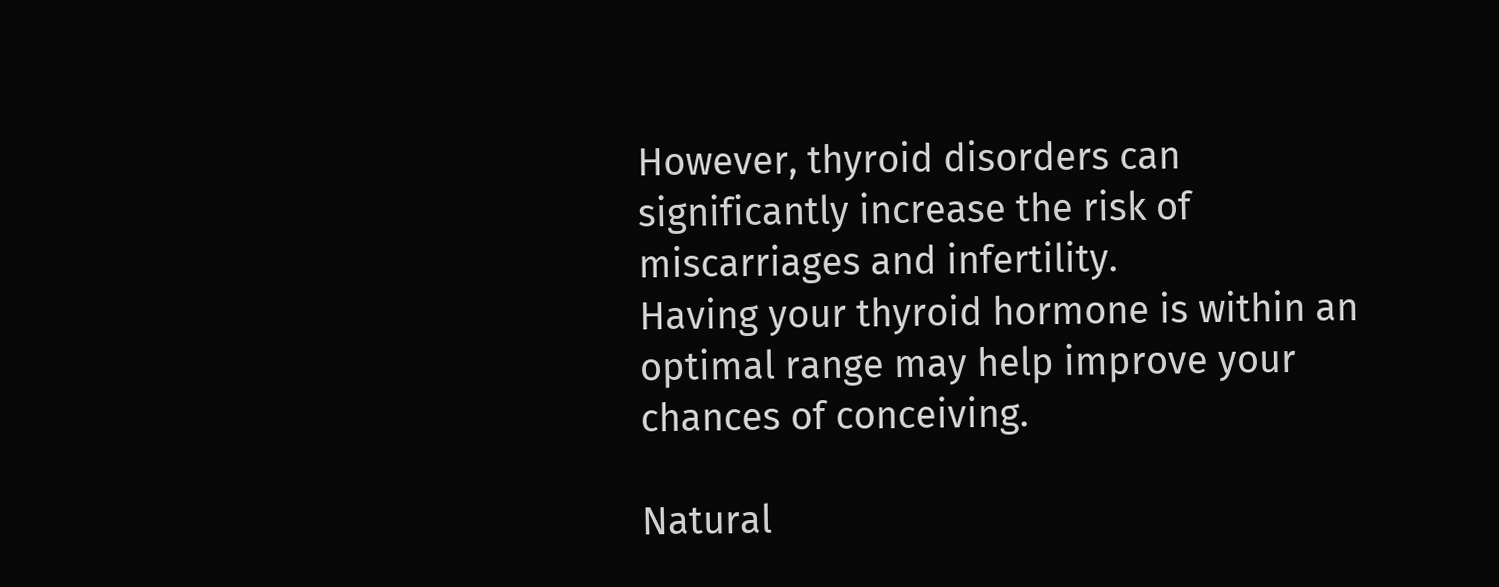However, thyroid disorders can significantly increase the risk of miscarriages and infertility.
Having your thyroid hormone is within an optimal range may help improve your chances of conceiving.

Natural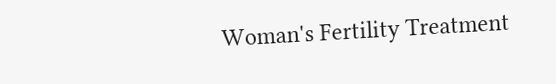Woman's Fertility Treatment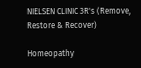NIELSEN CLINIC 3R's (Remove, Restore & Recover)

Homeopathy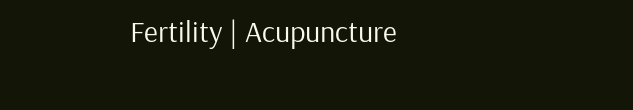Fertility | Acupuncture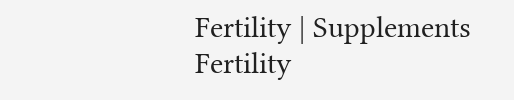Fertility | Supplements Fertility